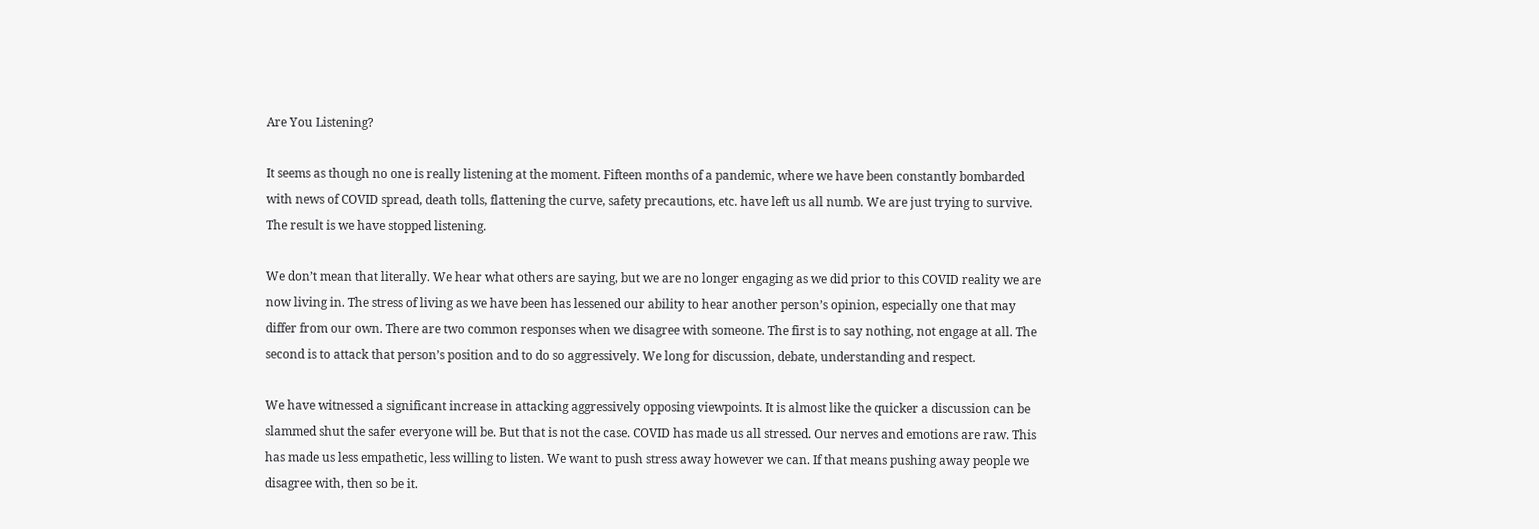Are You Listening?

It seems as though no one is really listening at the moment. Fifteen months of a pandemic, where we have been constantly bombarded with news of COVID spread, death tolls, flattening the curve, safety precautions, etc. have left us all numb. We are just trying to survive. The result is we have stopped listening.

We don’t mean that literally. We hear what others are saying, but we are no longer engaging as we did prior to this COVID reality we are now living in. The stress of living as we have been has lessened our ability to hear another person’s opinion, especially one that may differ from our own. There are two common responses when we disagree with someone. The first is to say nothing, not engage at all. The second is to attack that person’s position and to do so aggressively. We long for discussion, debate, understanding and respect.

We have witnessed a significant increase in attacking aggressively opposing viewpoints. It is almost like the quicker a discussion can be slammed shut the safer everyone will be. But that is not the case. COVID has made us all stressed. Our nerves and emotions are raw. This has made us less empathetic, less willing to listen. We want to push stress away however we can. If that means pushing away people we disagree with, then so be it.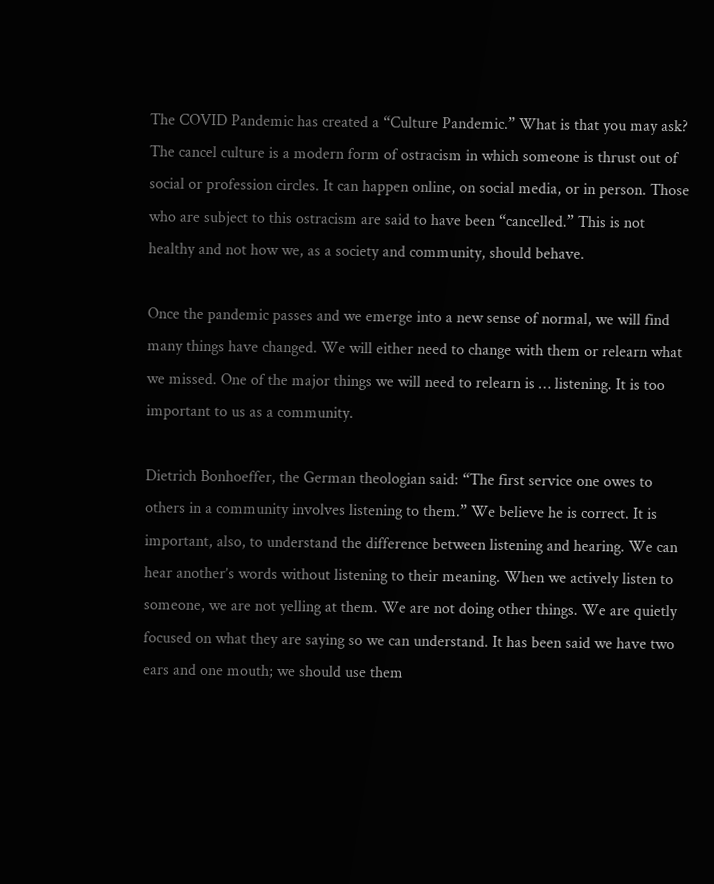The COVID Pandemic has created a “Culture Pandemic.” What is that you may ask? The cancel culture is a modern form of ostracism in which someone is thrust out of social or profession circles. It can happen online, on social media, or in person. Those who are subject to this ostracism are said to have been “cancelled.” This is not healthy and not how we, as a society and community, should behave.

Once the pandemic passes and we emerge into a new sense of normal, we will find many things have changed. We will either need to change with them or relearn what we missed. One of the major things we will need to relearn is … listening. It is too important to us as a community.

Dietrich Bonhoeffer, the German theologian said: “The first service one owes to others in a community involves listening to them.” We believe he is correct. It is important, also, to understand the difference between listening and hearing. We can hear another’s words without listening to their meaning. When we actively listen to someone, we are not yelling at them. We are not doing other things. We are quietly focused on what they are saying so we can understand. It has been said we have two ears and one mouth; we should use them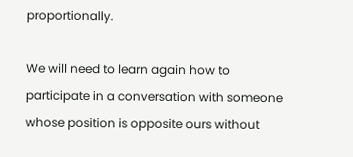proportionally.

We will need to learn again how to participate in a conversation with someone whose position is opposite ours without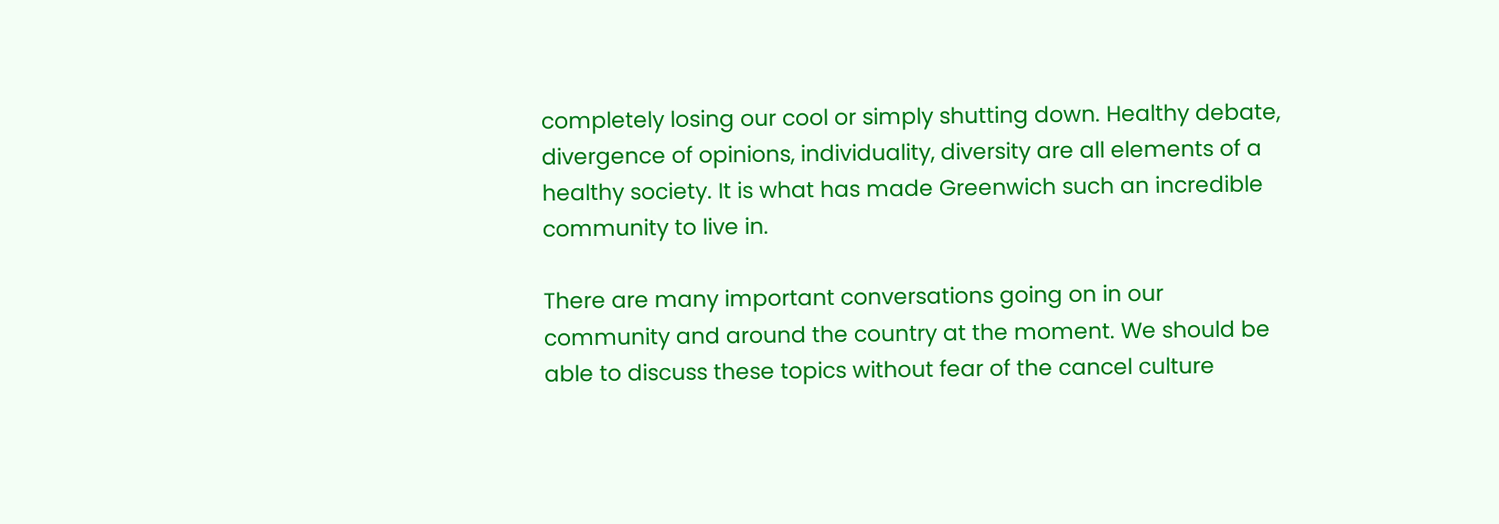completely losing our cool or simply shutting down. Healthy debate, divergence of opinions, individuality, diversity are all elements of a healthy society. It is what has made Greenwich such an incredible community to live in.

There are many important conversations going on in our community and around the country at the moment. We should be able to discuss these topics without fear of the cancel culture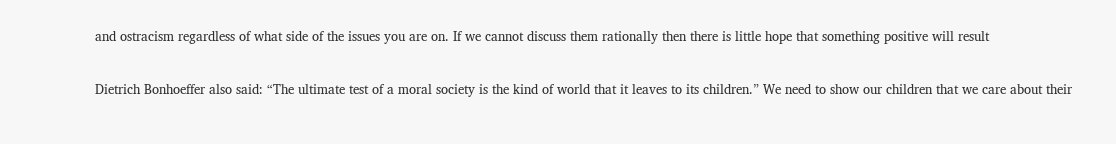and ostracism regardless of what side of the issues you are on. If we cannot discuss them rationally then there is little hope that something positive will result

Dietrich Bonhoeffer also said: “The ultimate test of a moral society is the kind of world that it leaves to its children.” We need to show our children that we care about their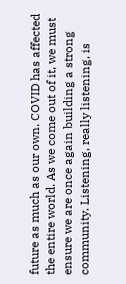future as much as our own. COVID has affected the entire world. As we come out of it, we must ensure we are once again building a strong community. Listening, really listening, is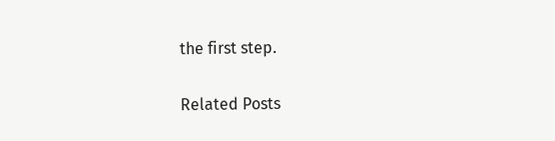the first step.

Related Posts